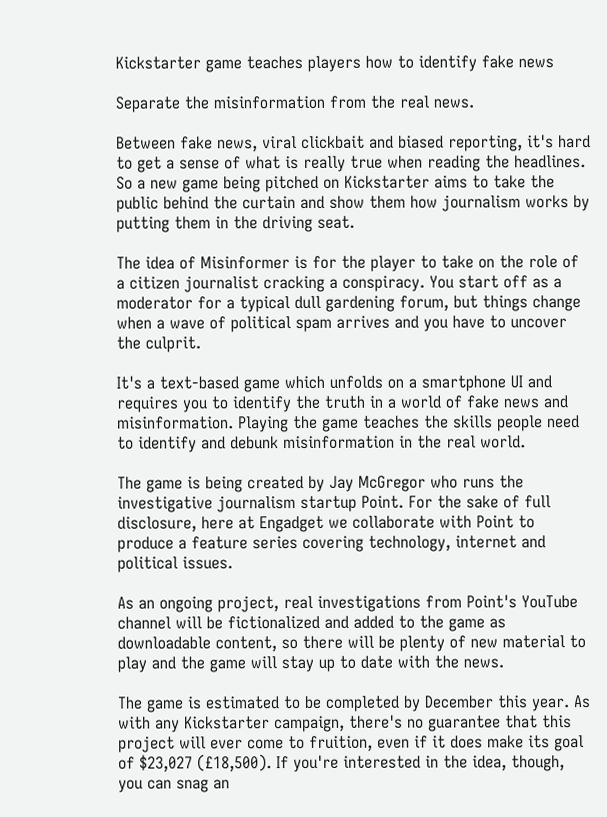Kickstarter game teaches players how to identify fake news

Separate the misinformation from the real news.

Between fake news, viral clickbait and biased reporting, it's hard to get a sense of what is really true when reading the headlines. So a new game being pitched on Kickstarter aims to take the public behind the curtain and show them how journalism works by putting them in the driving seat.

The idea of Misinformer is for the player to take on the role of a citizen journalist cracking a conspiracy. You start off as a moderator for a typical dull gardening forum, but things change when a wave of political spam arrives and you have to uncover the culprit.

It's a text-based game which unfolds on a smartphone UI and requires you to identify the truth in a world of fake news and misinformation. Playing the game teaches the skills people need to identify and debunk misinformation in the real world.

The game is being created by Jay McGregor who runs the investigative journalism startup Point. For the sake of full disclosure, here at Engadget we collaborate with Point to produce a feature series covering technology, internet and political issues.

As an ongoing project, real investigations from Point's YouTube channel will be fictionalized and added to the game as downloadable content, so there will be plenty of new material to play and the game will stay up to date with the news.

The game is estimated to be completed by December this year. As with any Kickstarter campaign, there's no guarantee that this project will ever come to fruition, even if it does make its goal of $23,027 (£18,500). If you're interested in the idea, though, you can snag an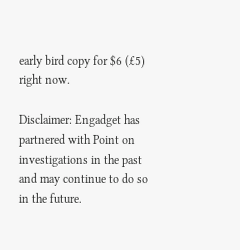early bird copy for $6 (£5) right now.

Disclaimer: Engadget has partnered with Point on investigations in the past and may continue to do so in the future.